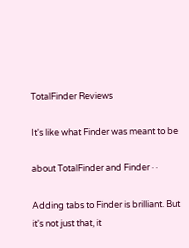TotalFinder Reviews

It's like what Finder was meant to be

about TotalFinder and Finder · ·

Adding tabs to Finder is brilliant. But it's not just that, it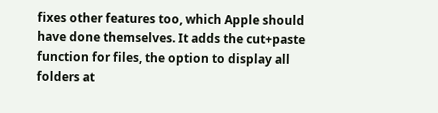fixes other features too, which Apple should have done themselves. It adds the cut+paste function for files, the option to display all folders at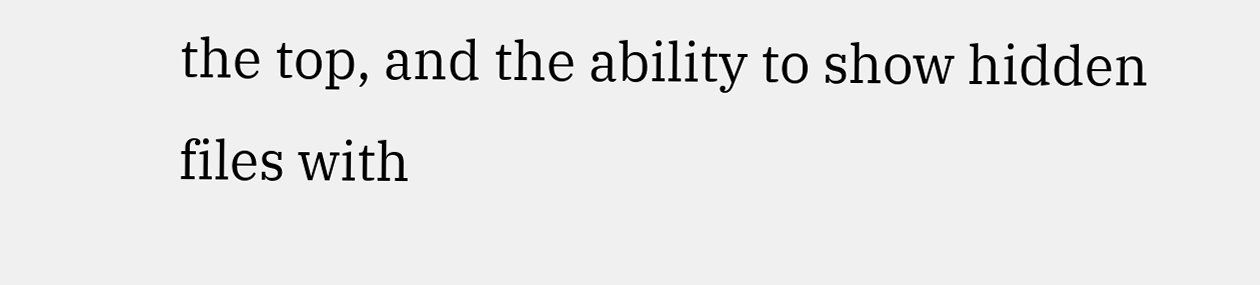the top, and the ability to show hidden files with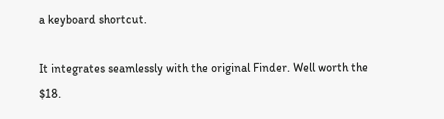a keyboard shortcut.

It integrates seamlessly with the original Finder. Well worth the $18.